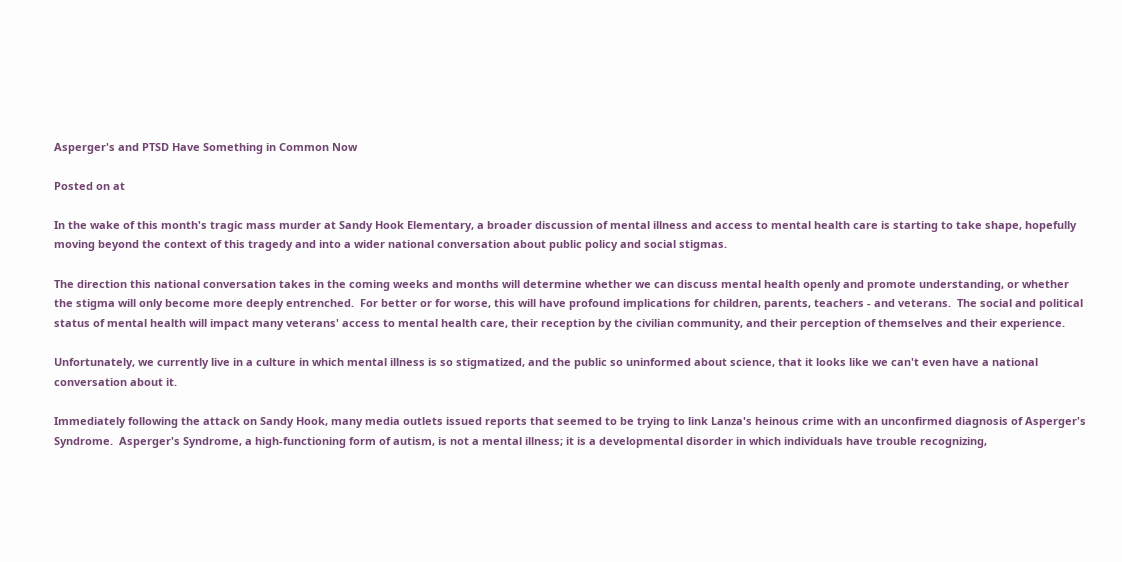Asperger's and PTSD Have Something in Common Now

Posted on at

In the wake of this month's tragic mass murder at Sandy Hook Elementary, a broader discussion of mental illness and access to mental health care is starting to take shape, hopefully moving beyond the context of this tragedy and into a wider national conversation about public policy and social stigmas.

The direction this national conversation takes in the coming weeks and months will determine whether we can discuss mental health openly and promote understanding, or whether the stigma will only become more deeply entrenched.  For better or for worse, this will have profound implications for children, parents, teachers - and veterans.  The social and political status of mental health will impact many veterans' access to mental health care, their reception by the civilian community, and their perception of themselves and their experience.

Unfortunately, we currently live in a culture in which mental illness is so stigmatized, and the public so uninformed about science, that it looks like we can't even have a national conversation about it.

Immediately following the attack on Sandy Hook, many media outlets issued reports that seemed to be trying to link Lanza's heinous crime with an unconfirmed diagnosis of Asperger's Syndrome.  Asperger's Syndrome, a high-functioning form of autism, is not a mental illness; it is a developmental disorder in which individuals have trouble recognizing,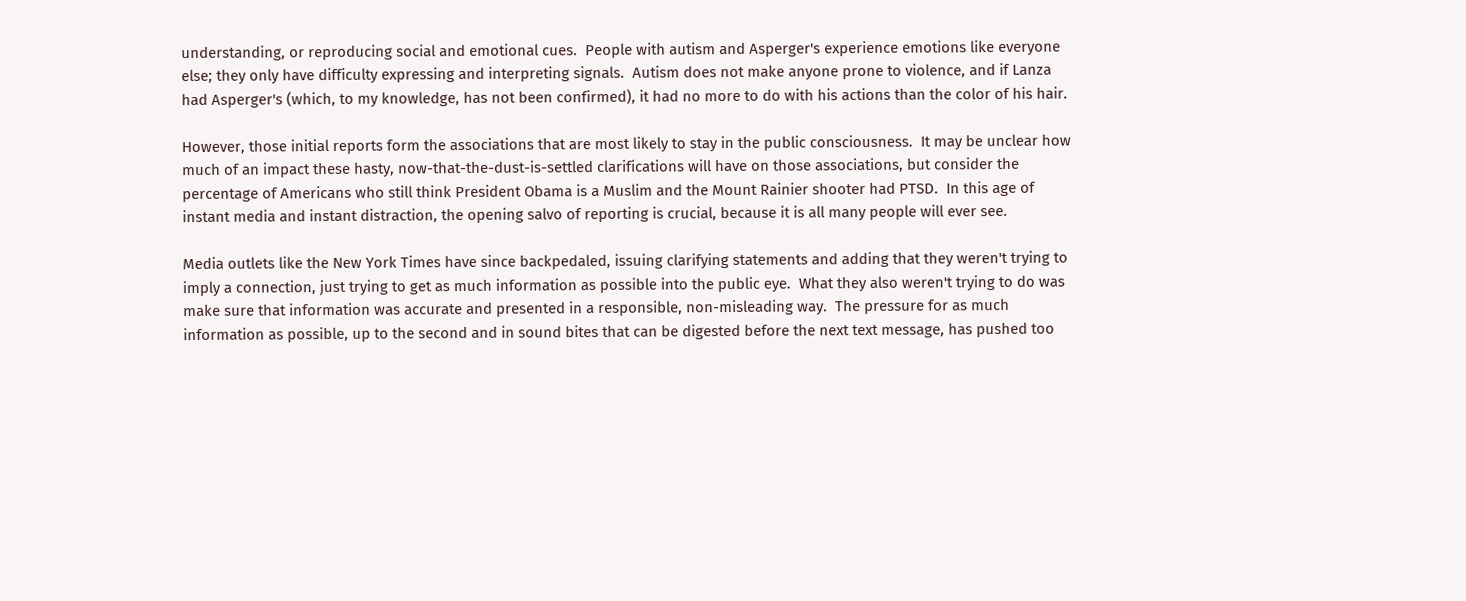understanding, or reproducing social and emotional cues.  People with autism and Asperger's experience emotions like everyone else; they only have difficulty expressing and interpreting signals.  Autism does not make anyone prone to violence, and if Lanza had Asperger's (which, to my knowledge, has not been confirmed), it had no more to do with his actions than the color of his hair.

However, those initial reports form the associations that are most likely to stay in the public consciousness.  It may be unclear how much of an impact these hasty, now-that-the-dust-is-settled clarifications will have on those associations, but consider the percentage of Americans who still think President Obama is a Muslim and the Mount Rainier shooter had PTSD.  In this age of instant media and instant distraction, the opening salvo of reporting is crucial, because it is all many people will ever see.

Media outlets like the New York Times have since backpedaled, issuing clarifying statements and adding that they weren't trying to imply a connection, just trying to get as much information as possible into the public eye.  What they also weren't trying to do was make sure that information was accurate and presented in a responsible, non-misleading way.  The pressure for as much information as possible, up to the second and in sound bites that can be digested before the next text message, has pushed too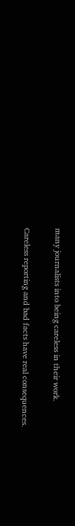many journalists into being careless in their work.

Careless reporting and bad facts have real consequences.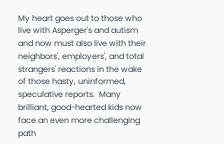My heart goes out to those who live with Asperger's and autism and now must also live with their neighbors', employers', and total strangers' reactions in the wake of those hasty, uninformed, speculative reports.  Many brilliant, good-hearted kids now face an even more challenging path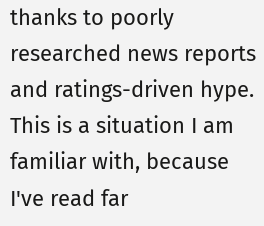thanks to poorly researched news reports and ratings-driven hype.  This is a situation I am familiar with, because I've read far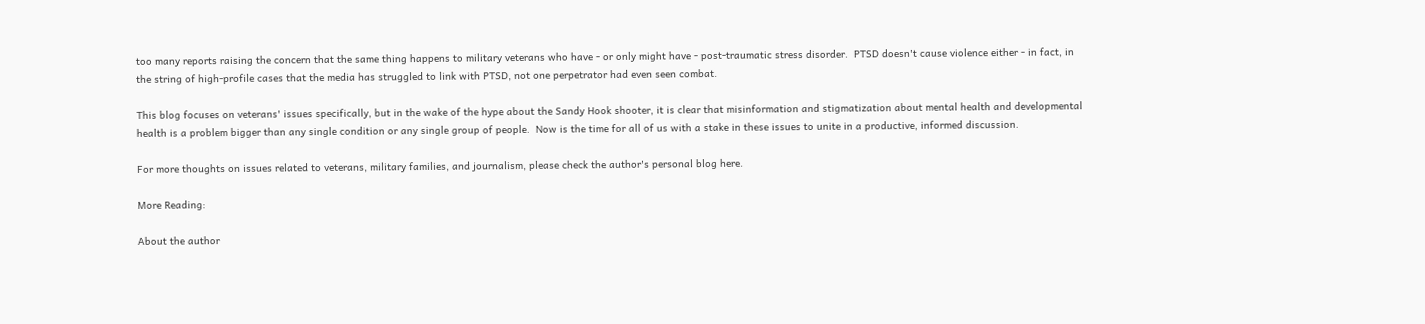too many reports raising the concern that the same thing happens to military veterans who have - or only might have - post-traumatic stress disorder.  PTSD doesn't cause violence either - in fact, in the string of high-profile cases that the media has struggled to link with PTSD, not one perpetrator had even seen combat.

This blog focuses on veterans' issues specifically, but in the wake of the hype about the Sandy Hook shooter, it is clear that misinformation and stigmatization about mental health and developmental health is a problem bigger than any single condition or any single group of people.  Now is the time for all of us with a stake in these issues to unite in a productive, informed discussion.

For more thoughts on issues related to veterans, military families, and journalism, please check the author's personal blog here.

More Reading:

About the author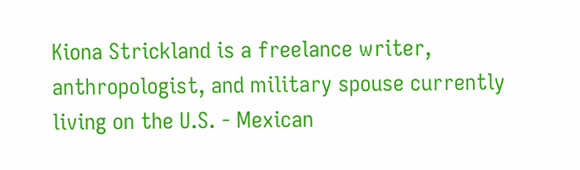Kiona Strickland is a freelance writer, anthropologist, and military spouse currently living on the U.S. - Mexican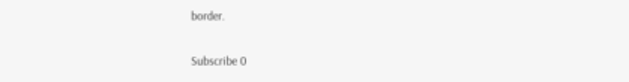border.

Subscribe 0